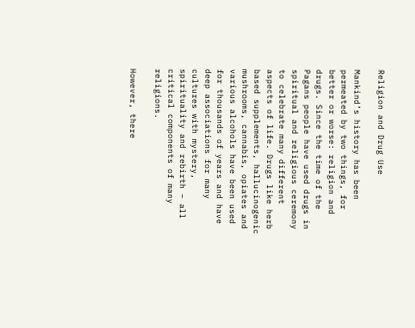Religion and Drug Use

Mankind’s history has been permeated by two things, for better or worse: religion and drugs. Since the time of the Pagans people have used drugs in spiritual and religious ceremony to celebrate many different aspects of life. Drugs like herb based supplements, hallucinogenic mushrooms, cannabis, opiates and various alcohols have been used for thousands of years and have deep associations for many cultures with mystery, spirituality and rebirth – all critical components of many religions.

However, there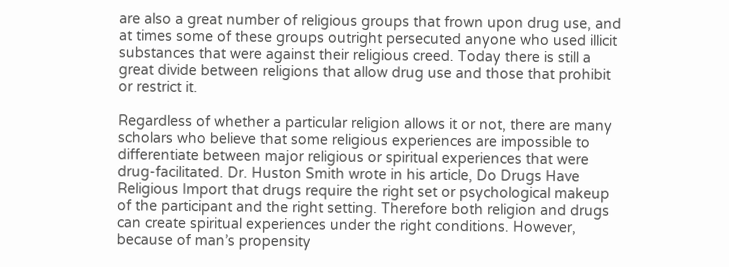are also a great number of religious groups that frown upon drug use, and at times some of these groups outright persecuted anyone who used illicit substances that were against their religious creed. Today there is still a great divide between religions that allow drug use and those that prohibit or restrict it.

Regardless of whether a particular religion allows it or not, there are many scholars who believe that some religious experiences are impossible to differentiate between major religious or spiritual experiences that were drug-facilitated. Dr. Huston Smith wrote in his article, Do Drugs Have Religious Import that drugs require the right set or psychological makeup of the participant and the right setting. Therefore both religion and drugs can create spiritual experiences under the right conditions. However, because of man’s propensity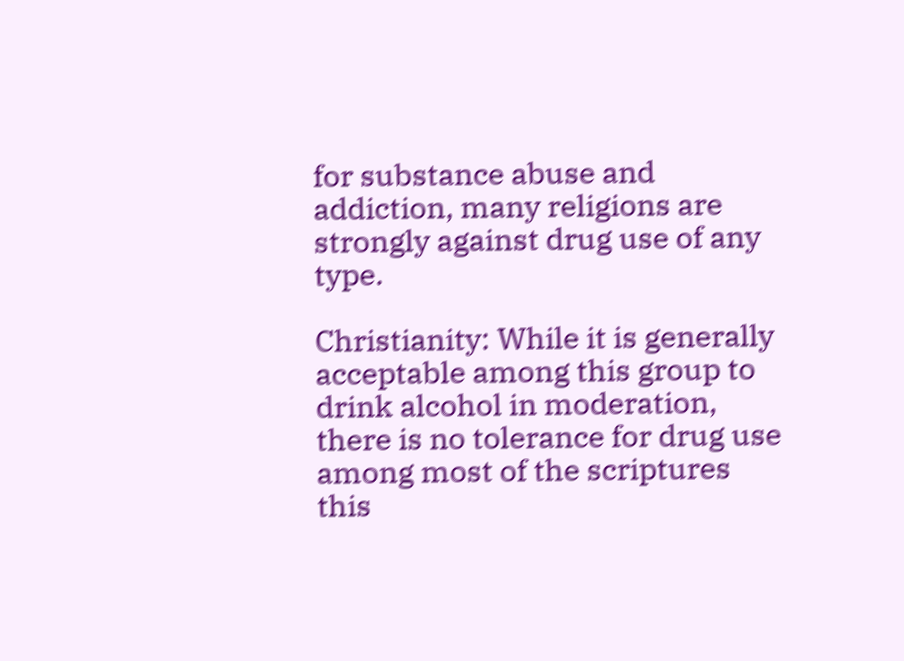for substance abuse and addiction, many religions are strongly against drug use of any type.

Christianity: While it is generally acceptable among this group to drink alcohol in moderation, there is no tolerance for drug use among most of the scriptures this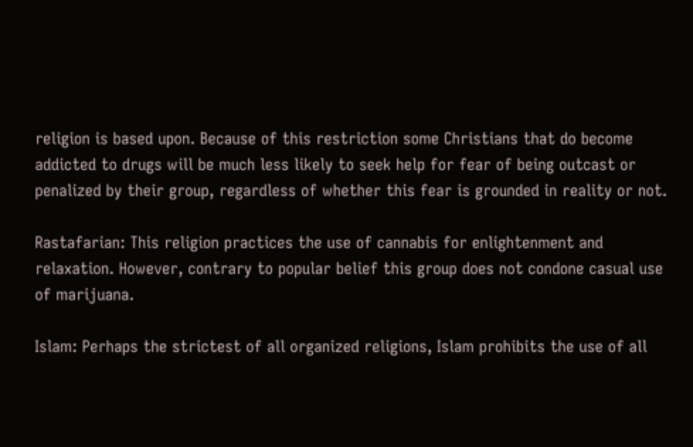religion is based upon. Because of this restriction some Christians that do become addicted to drugs will be much less likely to seek help for fear of being outcast or penalized by their group, regardless of whether this fear is grounded in reality or not.

Rastafarian: This religion practices the use of cannabis for enlightenment and relaxation. However, contrary to popular belief this group does not condone casual use of marijuana.

Islam: Perhaps the strictest of all organized religions, Islam prohibits the use of all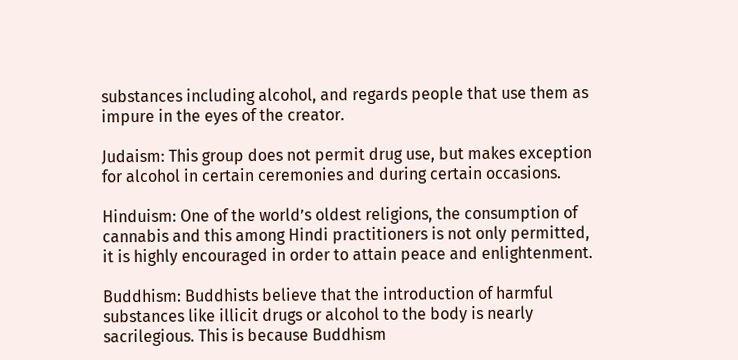substances including alcohol, and regards people that use them as impure in the eyes of the creator.

Judaism: This group does not permit drug use, but makes exception for alcohol in certain ceremonies and during certain occasions.

Hinduism: One of the world’s oldest religions, the consumption of cannabis and this among Hindi practitioners is not only permitted, it is highly encouraged in order to attain peace and enlightenment.

Buddhism: Buddhists believe that the introduction of harmful substances like illicit drugs or alcohol to the body is nearly sacrilegious. This is because Buddhism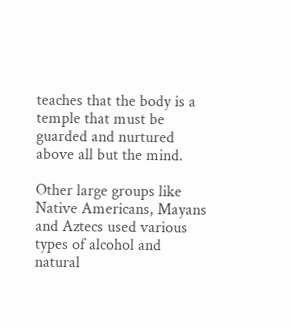teaches that the body is a temple that must be guarded and nurtured above all but the mind.

Other large groups like Native Americans, Mayans and Aztecs used various types of alcohol and natural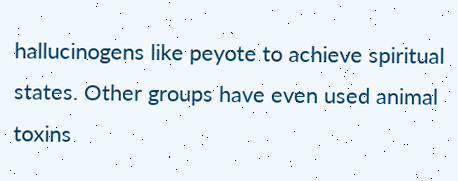hallucinogens like peyote to achieve spiritual states. Other groups have even used animal toxins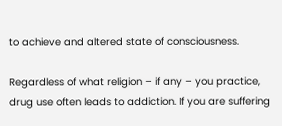to achieve and altered state of consciousness.

Regardless of what religion – if any – you practice, drug use often leads to addiction. If you are suffering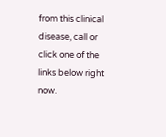from this clinical disease, call or click one of the links below right now.